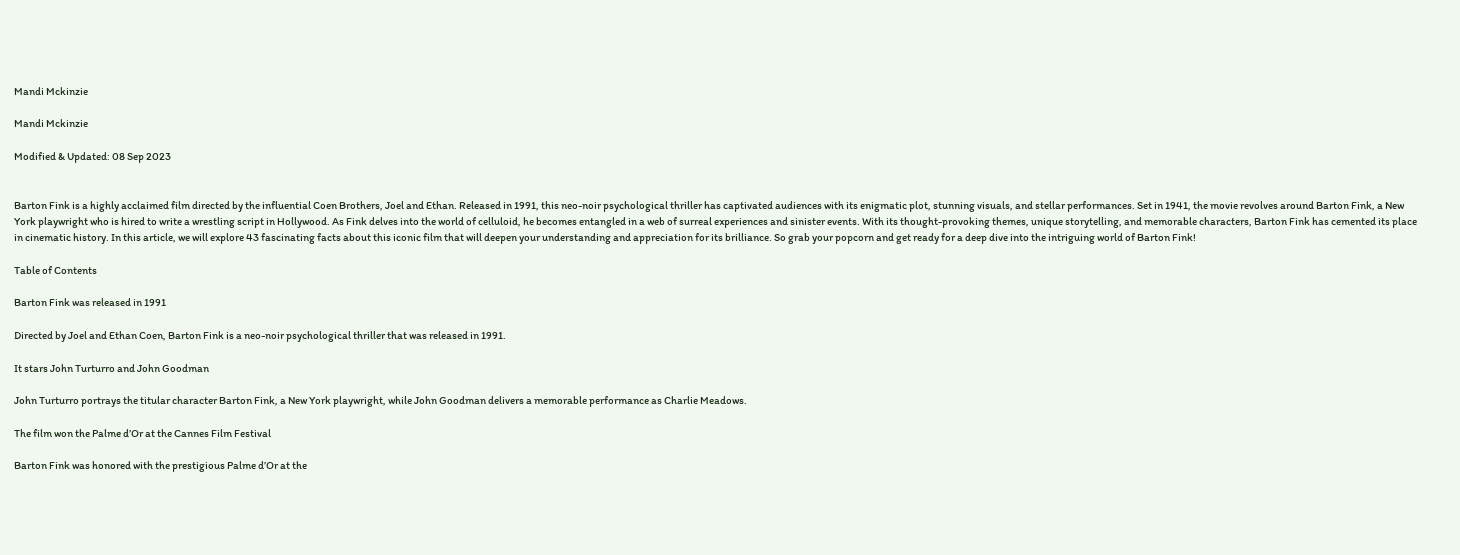Mandi Mckinzie

Mandi Mckinzie

Modified & Updated: 08 Sep 2023


Barton Fink is a highly acclaimed film directed by the influential Coen Brothers, Joel and Ethan. Released in 1991, this neo-noir psychological thriller has captivated audiences with its enigmatic plot, stunning visuals, and stellar performances. Set in 1941, the movie revolves around Barton Fink, a New York playwright who is hired to write a wrestling script in Hollywood. As Fink delves into the world of celluloid, he becomes entangled in a web of surreal experiences and sinister events. With its thought-provoking themes, unique storytelling, and memorable characters, Barton Fink has cemented its place in cinematic history. In this article, we will explore 43 fascinating facts about this iconic film that will deepen your understanding and appreciation for its brilliance. So grab your popcorn and get ready for a deep dive into the intriguing world of Barton Fink!

Table of Contents

Barton Fink was released in 1991

Directed by Joel and Ethan Coen, Barton Fink is a neo-noir psychological thriller that was released in 1991.

It stars John Turturro and John Goodman

John Turturro portrays the titular character Barton Fink, a New York playwright, while John Goodman delivers a memorable performance as Charlie Meadows.

The film won the Palme d’Or at the Cannes Film Festival

Barton Fink was honored with the prestigious Palme d’Or at the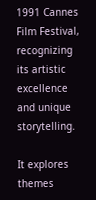1991 Cannes Film Festival, recognizing its artistic excellence and unique storytelling.

It explores themes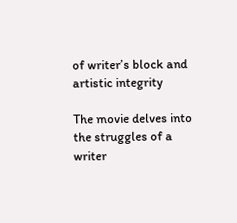of writer’s block and artistic integrity

The movie delves into the struggles of a writer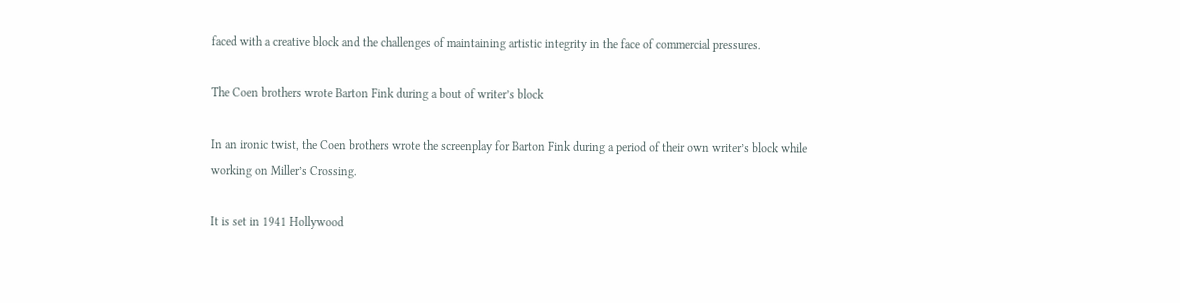faced with a creative block and the challenges of maintaining artistic integrity in the face of commercial pressures.

The Coen brothers wrote Barton Fink during a bout of writer’s block

In an ironic twist, the Coen brothers wrote the screenplay for Barton Fink during a period of their own writer’s block while working on Miller’s Crossing.

It is set in 1941 Hollywood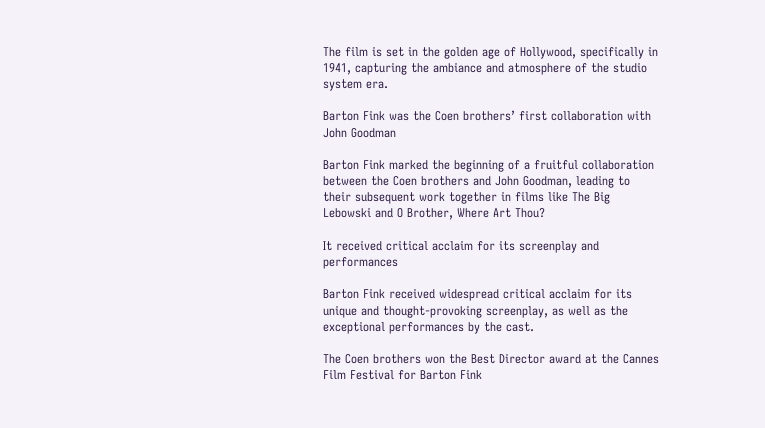The film is set in the golden age of Hollywood, specifically in 1941, capturing the ambiance and atmosphere of the studio system era.

Barton Fink was the Coen brothers’ first collaboration with John Goodman

Barton Fink marked the beginning of a fruitful collaboration between the Coen brothers and John Goodman, leading to their subsequent work together in films like The Big Lebowski and O Brother, Where Art Thou?

It received critical acclaim for its screenplay and performances

Barton Fink received widespread critical acclaim for its unique and thought-provoking screenplay, as well as the exceptional performances by the cast.

The Coen brothers won the Best Director award at the Cannes Film Festival for Barton Fink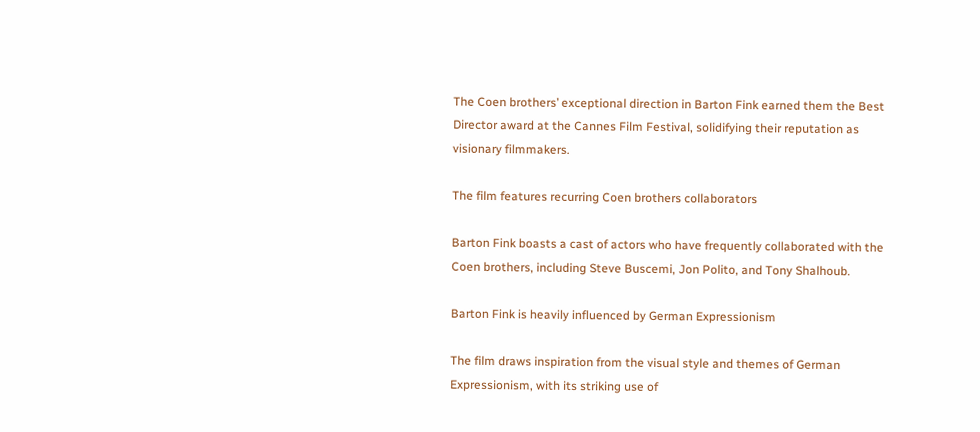The Coen brothers’ exceptional direction in Barton Fink earned them the Best Director award at the Cannes Film Festival, solidifying their reputation as visionary filmmakers.

The film features recurring Coen brothers collaborators

Barton Fink boasts a cast of actors who have frequently collaborated with the Coen brothers, including Steve Buscemi, Jon Polito, and Tony Shalhoub.

Barton Fink is heavily influenced by German Expressionism

The film draws inspiration from the visual style and themes of German Expressionism, with its striking use of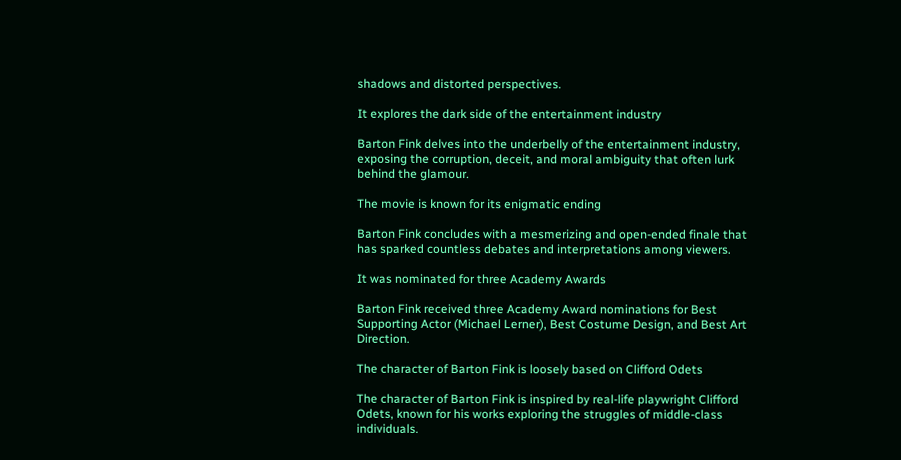shadows and distorted perspectives.

It explores the dark side of the entertainment industry

Barton Fink delves into the underbelly of the entertainment industry, exposing the corruption, deceit, and moral ambiguity that often lurk behind the glamour.

The movie is known for its enigmatic ending

Barton Fink concludes with a mesmerizing and open-ended finale that has sparked countless debates and interpretations among viewers.

It was nominated for three Academy Awards

Barton Fink received three Academy Award nominations for Best Supporting Actor (Michael Lerner), Best Costume Design, and Best Art Direction.

The character of Barton Fink is loosely based on Clifford Odets

The character of Barton Fink is inspired by real-life playwright Clifford Odets, known for his works exploring the struggles of middle-class individuals.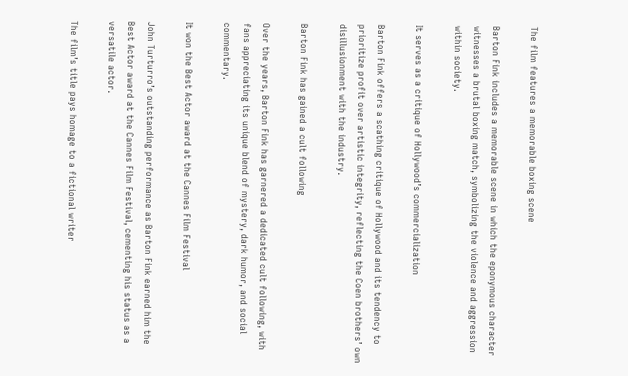The film features a memorable boxing scene

Barton Fink includes a memorable scene in which the eponymous character witnesses a brutal boxing match, symbolizing the violence and aggression within society.

It serves as a critique of Hollywood’s commercialization

Barton Fink offers a scathing critique of Hollywood and its tendency to prioritize profit over artistic integrity, reflecting the Coen brothers’ own disillusionment with the industry.

Barton Fink has gained a cult following

Over the years, Barton Fink has garnered a dedicated cult following, with fans appreciating its unique blend of mystery, dark humor, and social commentary.

It won the Best Actor award at the Cannes Film Festival

John Turturro’s outstanding performance as Barton Fink earned him the Best Actor award at the Cannes Film Festival, cementing his status as a versatile actor.

The film’s title pays homage to a fictional writer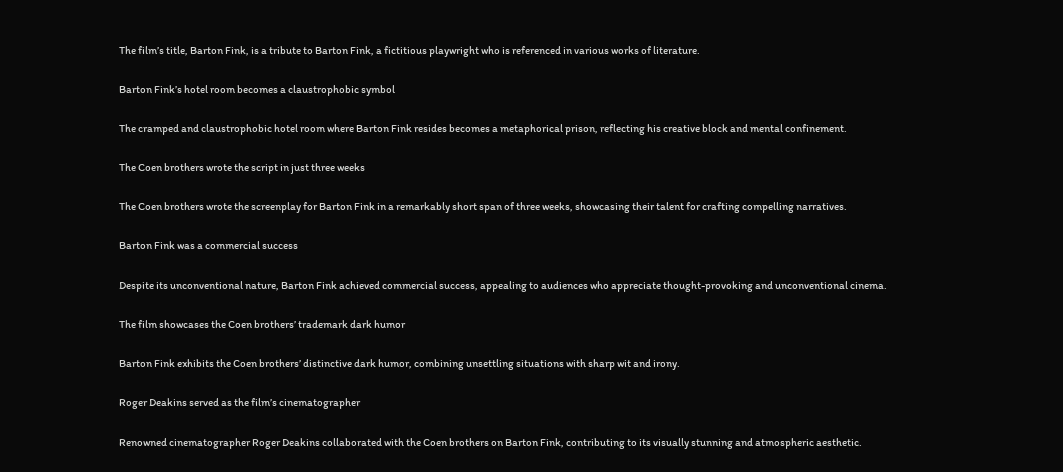The film’s title, Barton Fink, is a tribute to Barton Fink, a fictitious playwright who is referenced in various works of literature.

Barton Fink’s hotel room becomes a claustrophobic symbol

The cramped and claustrophobic hotel room where Barton Fink resides becomes a metaphorical prison, reflecting his creative block and mental confinement.

The Coen brothers wrote the script in just three weeks

The Coen brothers wrote the screenplay for Barton Fink in a remarkably short span of three weeks, showcasing their talent for crafting compelling narratives.

Barton Fink was a commercial success

Despite its unconventional nature, Barton Fink achieved commercial success, appealing to audiences who appreciate thought-provoking and unconventional cinema.

The film showcases the Coen brothers’ trademark dark humor

Barton Fink exhibits the Coen brothers’ distinctive dark humor, combining unsettling situations with sharp wit and irony.

Roger Deakins served as the film’s cinematographer

Renowned cinematographer Roger Deakins collaborated with the Coen brothers on Barton Fink, contributing to its visually stunning and atmospheric aesthetic.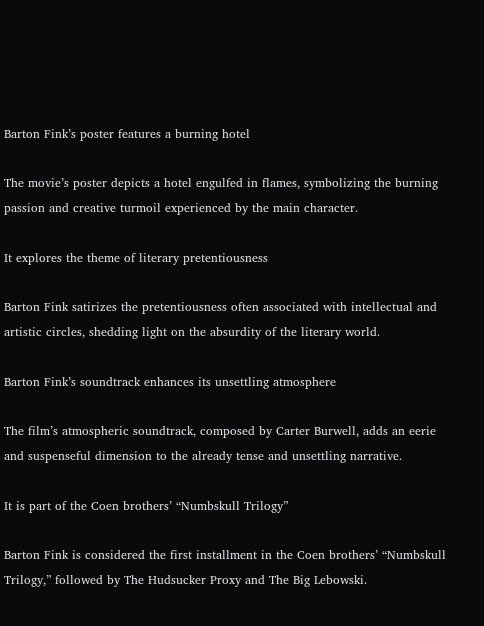Barton Fink’s poster features a burning hotel

The movie’s poster depicts a hotel engulfed in flames, symbolizing the burning passion and creative turmoil experienced by the main character.

It explores the theme of literary pretentiousness

Barton Fink satirizes the pretentiousness often associated with intellectual and artistic circles, shedding light on the absurdity of the literary world.

Barton Fink’s soundtrack enhances its unsettling atmosphere

The film’s atmospheric soundtrack, composed by Carter Burwell, adds an eerie and suspenseful dimension to the already tense and unsettling narrative.

It is part of the Coen brothers’ “Numbskull Trilogy”

Barton Fink is considered the first installment in the Coen brothers’ “Numbskull Trilogy,” followed by The Hudsucker Proxy and The Big Lebowski.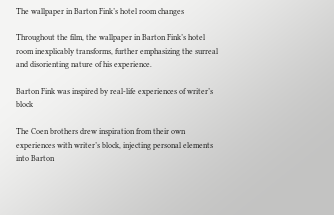The wallpaper in Barton Fink’s hotel room changes

Throughout the film, the wallpaper in Barton Fink’s hotel room inexplicably transforms, further emphasizing the surreal and disorienting nature of his experience.

Barton Fink was inspired by real-life experiences of writer’s block

The Coen brothers drew inspiration from their own experiences with writer’s block, injecting personal elements into Barton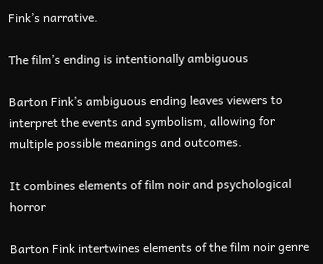Fink’s narrative.

The film’s ending is intentionally ambiguous

Barton Fink’s ambiguous ending leaves viewers to interpret the events and symbolism, allowing for multiple possible meanings and outcomes.

It combines elements of film noir and psychological horror

Barton Fink intertwines elements of the film noir genre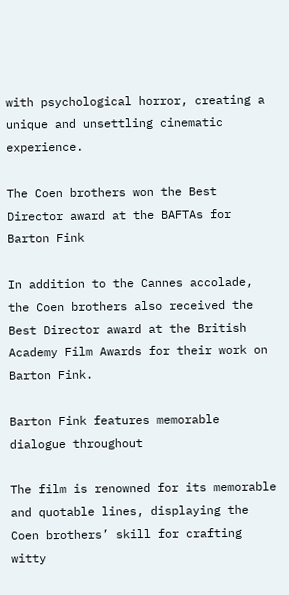with psychological horror, creating a unique and unsettling cinematic experience.

The Coen brothers won the Best Director award at the BAFTAs for Barton Fink

In addition to the Cannes accolade, the Coen brothers also received the Best Director award at the British Academy Film Awards for their work on Barton Fink.

Barton Fink features memorable dialogue throughout

The film is renowned for its memorable and quotable lines, displaying the Coen brothers’ skill for crafting witty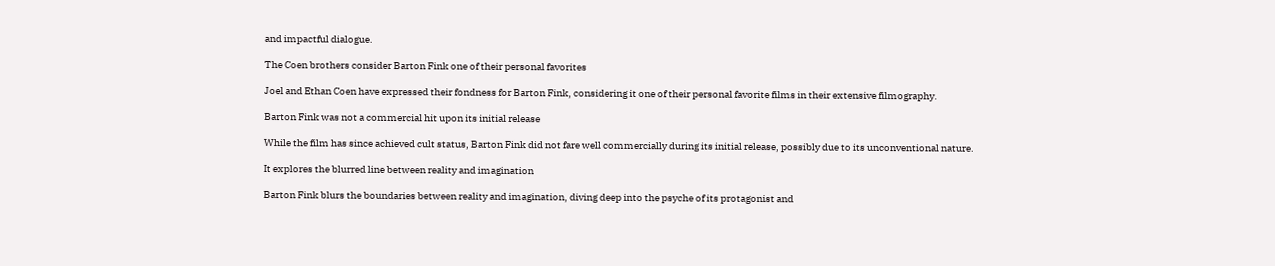and impactful dialogue.

The Coen brothers consider Barton Fink one of their personal favorites

Joel and Ethan Coen have expressed their fondness for Barton Fink, considering it one of their personal favorite films in their extensive filmography.

Barton Fink was not a commercial hit upon its initial release

While the film has since achieved cult status, Barton Fink did not fare well commercially during its initial release, possibly due to its unconventional nature.

It explores the blurred line between reality and imagination

Barton Fink blurs the boundaries between reality and imagination, diving deep into the psyche of its protagonist and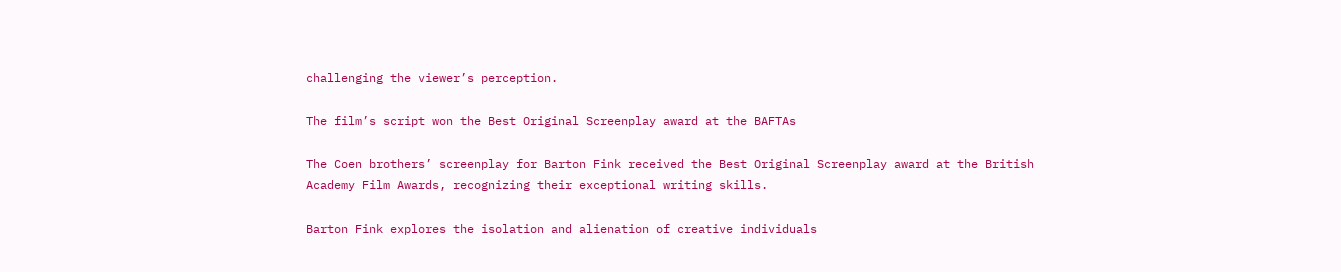challenging the viewer’s perception.

The film’s script won the Best Original Screenplay award at the BAFTAs

The Coen brothers’ screenplay for Barton Fink received the Best Original Screenplay award at the British Academy Film Awards, recognizing their exceptional writing skills.

Barton Fink explores the isolation and alienation of creative individuals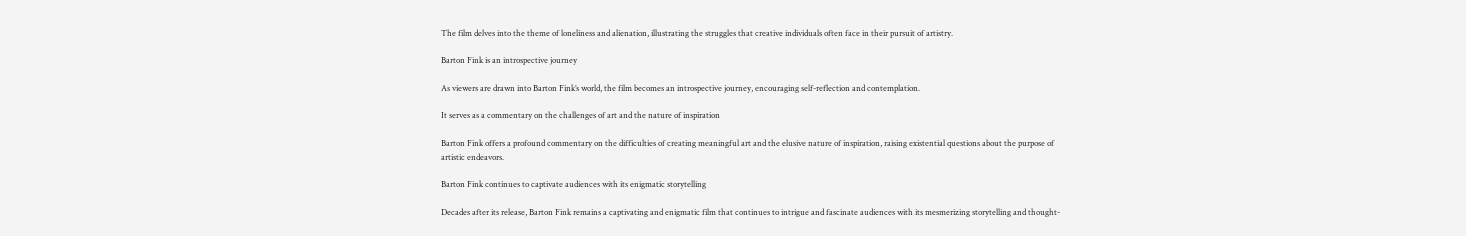The film delves into the theme of loneliness and alienation, illustrating the struggles that creative individuals often face in their pursuit of artistry.

Barton Fink is an introspective journey

As viewers are drawn into Barton Fink’s world, the film becomes an introspective journey, encouraging self-reflection and contemplation.

It serves as a commentary on the challenges of art and the nature of inspiration

Barton Fink offers a profound commentary on the difficulties of creating meaningful art and the elusive nature of inspiration, raising existential questions about the purpose of artistic endeavors.

Barton Fink continues to captivate audiences with its enigmatic storytelling

Decades after its release, Barton Fink remains a captivating and enigmatic film that continues to intrigue and fascinate audiences with its mesmerizing storytelling and thought-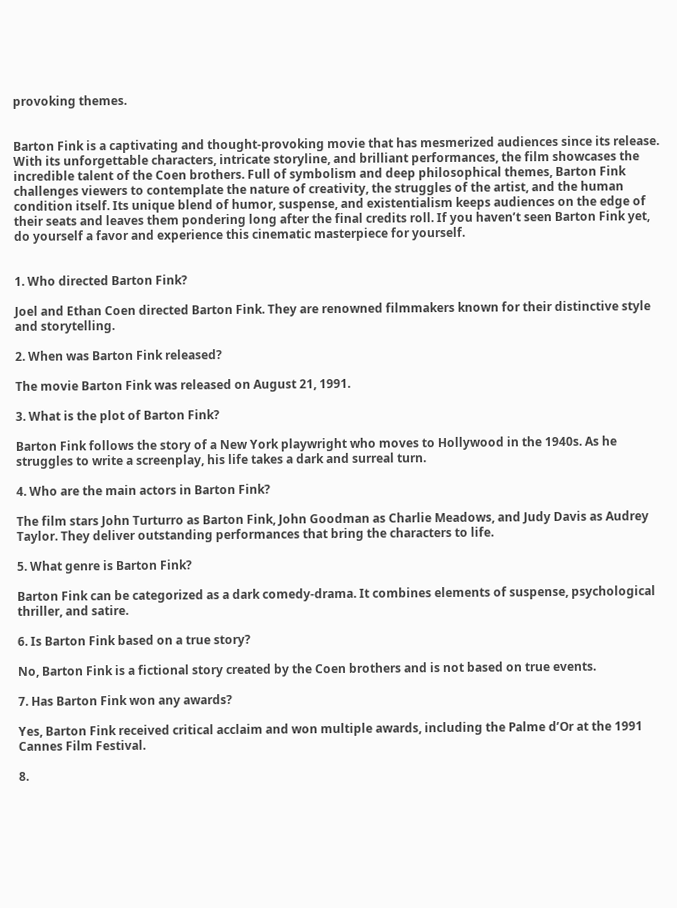provoking themes.


Barton Fink is a captivating and thought-provoking movie that has mesmerized audiences since its release. With its unforgettable characters, intricate storyline, and brilliant performances, the film showcases the incredible talent of the Coen brothers. Full of symbolism and deep philosophical themes, Barton Fink challenges viewers to contemplate the nature of creativity, the struggles of the artist, and the human condition itself. Its unique blend of humor, suspense, and existentialism keeps audiences on the edge of their seats and leaves them pondering long after the final credits roll. If you haven’t seen Barton Fink yet, do yourself a favor and experience this cinematic masterpiece for yourself.


1. Who directed Barton Fink?

Joel and Ethan Coen directed Barton Fink. They are renowned filmmakers known for their distinctive style and storytelling.

2. When was Barton Fink released?

The movie Barton Fink was released on August 21, 1991.

3. What is the plot of Barton Fink?

Barton Fink follows the story of a New York playwright who moves to Hollywood in the 1940s. As he struggles to write a screenplay, his life takes a dark and surreal turn.

4. Who are the main actors in Barton Fink?

The film stars John Turturro as Barton Fink, John Goodman as Charlie Meadows, and Judy Davis as Audrey Taylor. They deliver outstanding performances that bring the characters to life.

5. What genre is Barton Fink?

Barton Fink can be categorized as a dark comedy-drama. It combines elements of suspense, psychological thriller, and satire.

6. Is Barton Fink based on a true story?

No, Barton Fink is a fictional story created by the Coen brothers and is not based on true events.

7. Has Barton Fink won any awards?

Yes, Barton Fink received critical acclaim and won multiple awards, including the Palme d’Or at the 1991 Cannes Film Festival.

8.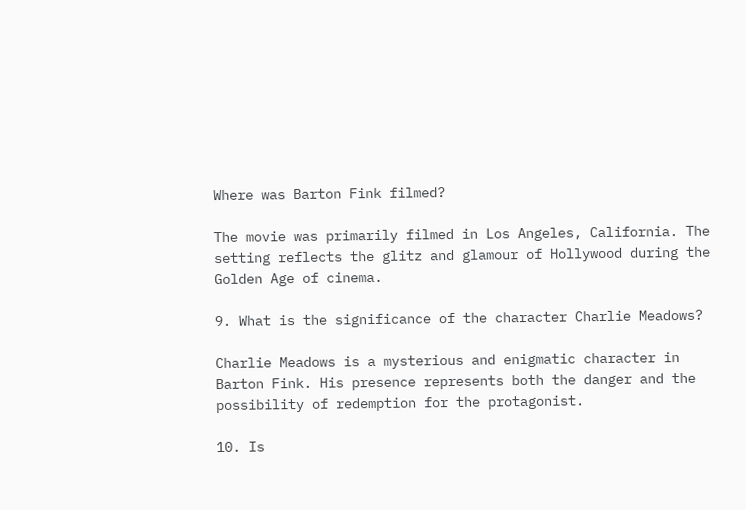Where was Barton Fink filmed?

The movie was primarily filmed in Los Angeles, California. The setting reflects the glitz and glamour of Hollywood during the Golden Age of cinema.

9. What is the significance of the character Charlie Meadows?

Charlie Meadows is a mysterious and enigmatic character in Barton Fink. His presence represents both the danger and the possibility of redemption for the protagonist.

10. Is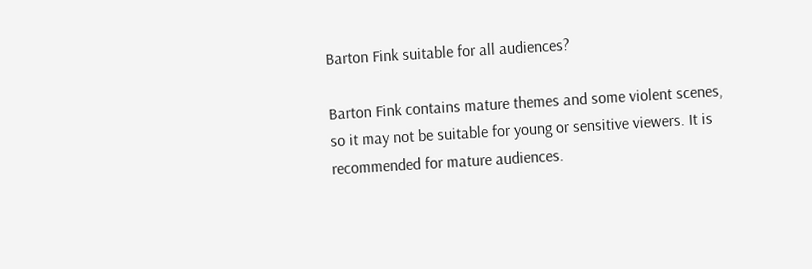Barton Fink suitable for all audiences?

Barton Fink contains mature themes and some violent scenes, so it may not be suitable for young or sensitive viewers. It is recommended for mature audiences.